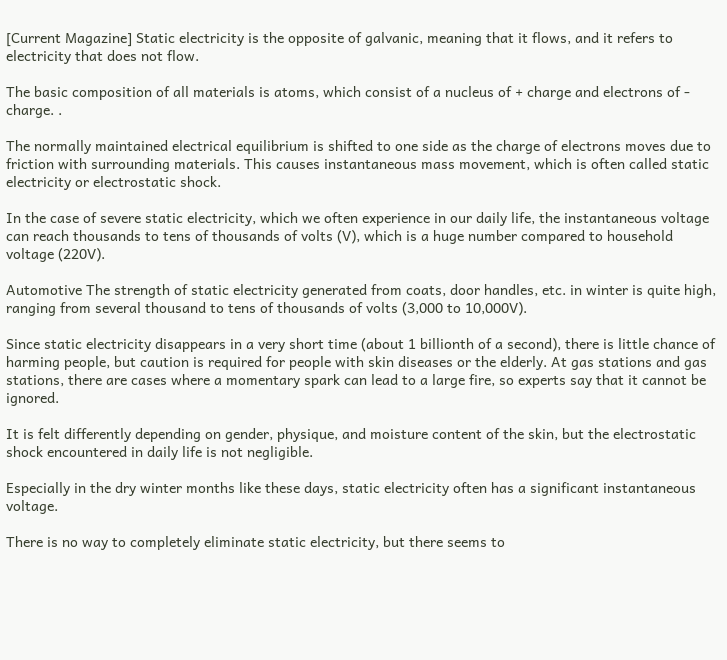[Current Magazine] Static electricity is the opposite of galvanic, meaning that it flows, and it refers to electricity that does not flow.

The basic composition of all materials is atoms, which consist of a nucleus of + charge and electrons of - charge. .

The normally maintained electrical equilibrium is shifted to one side as the charge of electrons moves due to friction with surrounding materials. This causes instantaneous mass movement, which is often called static electricity or electrostatic shock.

In the case of severe static electricity, which we often experience in our daily life, the instantaneous voltage can reach thousands to tens of thousands of volts (V), which is a huge number compared to household voltage (220V).

Automotive The strength of static electricity generated from coats, door handles, etc. in winter is quite high, ranging from several thousand to tens of thousands of volts (3,000 to 10,000V).

Since static electricity disappears in a very short time (about 1 billionth of a second), there is little chance of harming people, but caution is required for people with skin diseases or the elderly. At gas stations and gas stations, there are cases where a momentary spark can lead to a large fire, so experts say that it cannot be ignored.

It is felt differently depending on gender, physique, and moisture content of the skin, but the electrostatic shock encountered in daily life is not negligible.

Especially in the dry winter months like these days, static electricity often has a significant instantaneous voltage.

There is no way to completely eliminate static electricity, but there seems to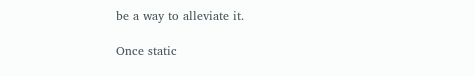be a way to alleviate it.

Once static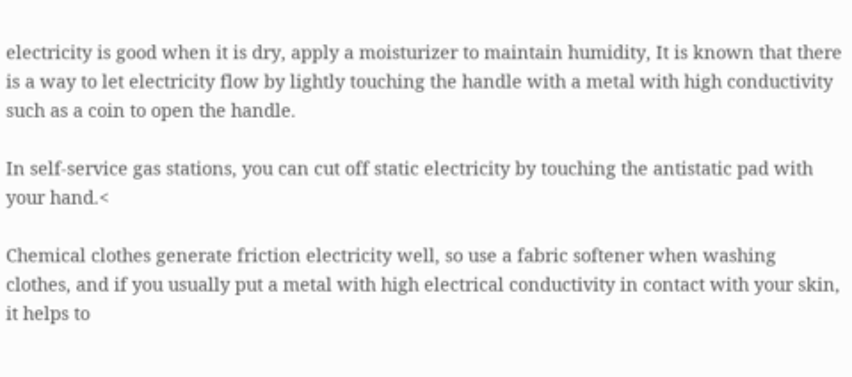electricity is good when it is dry, apply a moisturizer to maintain humidity, It is known that there is a way to let electricity flow by lightly touching the handle with a metal with high conductivity such as a coin to open the handle.

In self-service gas stations, you can cut off static electricity by touching the antistatic pad with your hand.<

Chemical clothes generate friction electricity well, so use a fabric softener when washing clothes, and if you usually put a metal with high electrical conductivity in contact with your skin, it helps to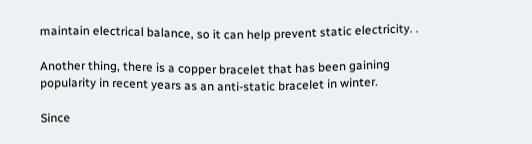maintain electrical balance, so it can help prevent static electricity. .

Another thing, there is a copper bracelet that has been gaining popularity in recent years as an anti-static bracelet in winter.

Since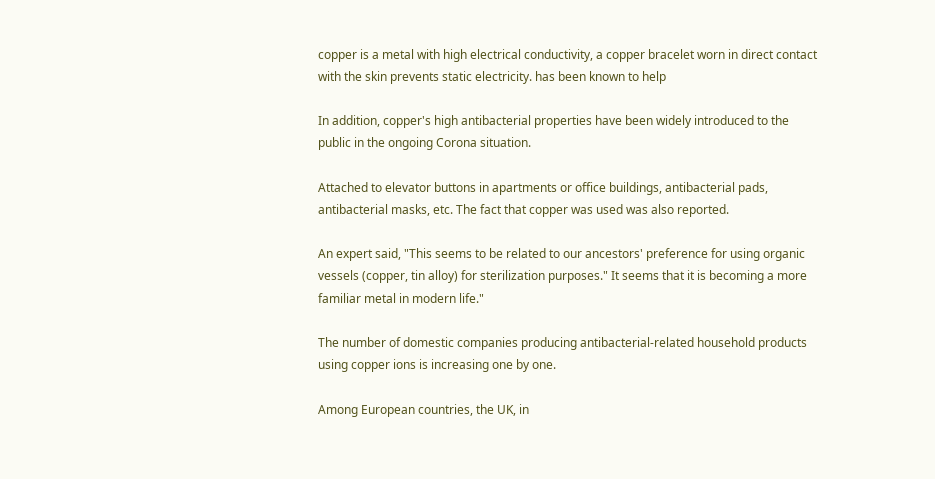copper is a metal with high electrical conductivity, a copper bracelet worn in direct contact with the skin prevents static electricity. has been known to help

In addition, copper's high antibacterial properties have been widely introduced to the public in the ongoing Corona situation.

Attached to elevator buttons in apartments or office buildings, antibacterial pads, antibacterial masks, etc. The fact that copper was used was also reported.

An expert said, "This seems to be related to our ancestors' preference for using organic vessels (copper, tin alloy) for sterilization purposes." It seems that it is becoming a more familiar metal in modern life."

The number of domestic companies producing antibacterial-related household products using copper ions is increasing one by one.

Among European countries, the UK, in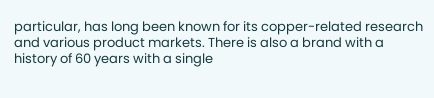particular, has long been known for its copper-related research and various product markets. There is also a brand with a history of 60 years with a single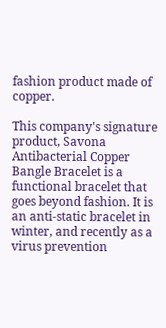fashion product made of copper.

This company's signature product, Savona Antibacterial Copper Bangle Bracelet is a functional bracelet that goes beyond fashion. It is an anti-static bracelet in winter, and recently as a virus prevention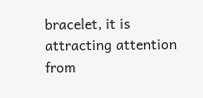bracelet, it is attracting attention from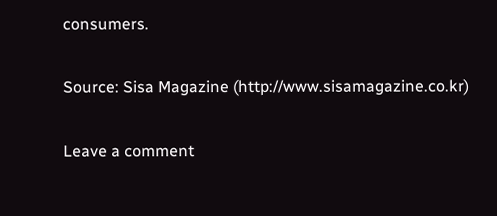consumers.

Source: Sisa Magazine (http://www.sisamagazine.co.kr)

Leave a comment